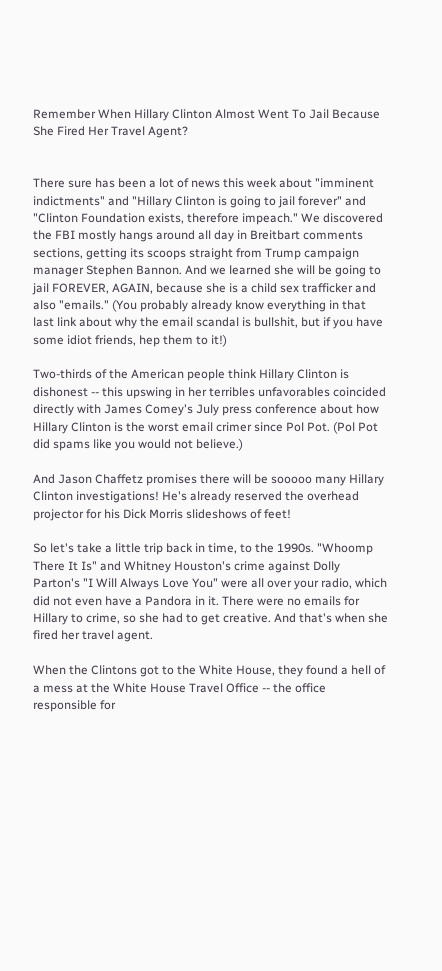Remember When Hillary Clinton Almost Went To Jail Because She Fired Her Travel Agent?


There sure has been a lot of news this week about "imminent indictments" and "Hillary Clinton is going to jail forever" and "Clinton Foundation exists, therefore impeach." We discovered the FBI mostly hangs around all day in Breitbart comments sections, getting its scoops straight from Trump campaign manager Stephen Bannon. And we learned she will be going to jail FOREVER, AGAIN, because she is a child sex trafficker and also "emails." (You probably already know everything in that last link about why the email scandal is bullshit, but if you have some idiot friends, hep them to it!)

Two-thirds of the American people think Hillary Clinton is dishonest -- this upswing in her terribles unfavorables coincided directly with James Comey's July press conference about how Hillary Clinton is the worst email crimer since Pol Pot. (Pol Pot did spams like you would not believe.)

And Jason Chaffetz promises there will be sooooo many Hillary Clinton investigations! He's already reserved the overhead projector for his Dick Morris slideshows of feet!

So let's take a little trip back in time, to the 1990s. "Whoomp There It Is" and Whitney Houston's crime against Dolly Parton's "I Will Always Love You" were all over your radio, which did not even have a Pandora in it. There were no emails for Hillary to crime, so she had to get creative. And that's when she fired her travel agent.

When the Clintons got to the White House, they found a hell of a mess at the White House Travel Office -- the office responsible for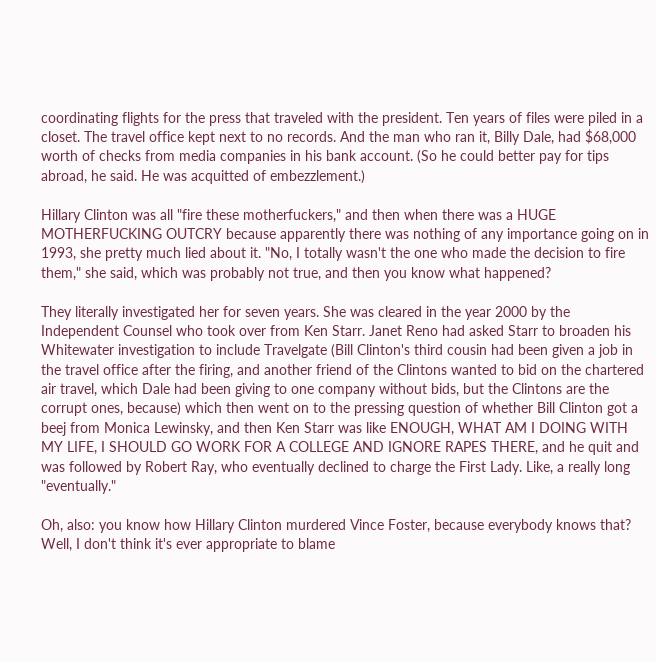coordinating flights for the press that traveled with the president. Ten years of files were piled in a closet. The travel office kept next to no records. And the man who ran it, Billy Dale, had $68,000 worth of checks from media companies in his bank account. (So he could better pay for tips abroad, he said. He was acquitted of embezzlement.)

Hillary Clinton was all "fire these motherfuckers," and then when there was a HUGE MOTHERFUCKING OUTCRY because apparently there was nothing of any importance going on in 1993, she pretty much lied about it. "No, I totally wasn't the one who made the decision to fire them," she said, which was probably not true, and then you know what happened?

They literally investigated her for seven years. She was cleared in the year 2000 by the Independent Counsel who took over from Ken Starr. Janet Reno had asked Starr to broaden his Whitewater investigation to include Travelgate (Bill Clinton's third cousin had been given a job in the travel office after the firing, and another friend of the Clintons wanted to bid on the chartered air travel, which Dale had been giving to one company without bids, but the Clintons are the corrupt ones, because) which then went on to the pressing question of whether Bill Clinton got a beej from Monica Lewinsky, and then Ken Starr was like ENOUGH, WHAT AM I DOING WITH MY LIFE, I SHOULD GO WORK FOR A COLLEGE AND IGNORE RAPES THERE, and he quit and was followed by Robert Ray, who eventually declined to charge the First Lady. Like, a really long "eventually."

Oh, also: you know how Hillary Clinton murdered Vince Foster, because everybody knows that? Well, I don't think it's ever appropriate to blame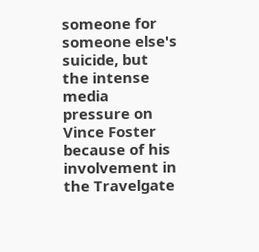someone for someone else's suicide, but the intense media pressure on Vince Foster because of his involvement in the Travelgate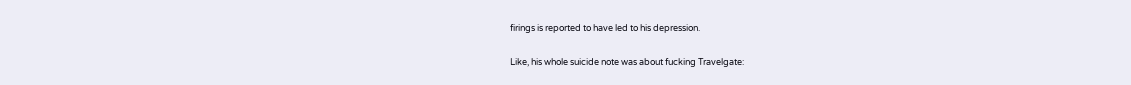firings is reported to have led to his depression.

Like, his whole suicide note was about fucking Travelgate: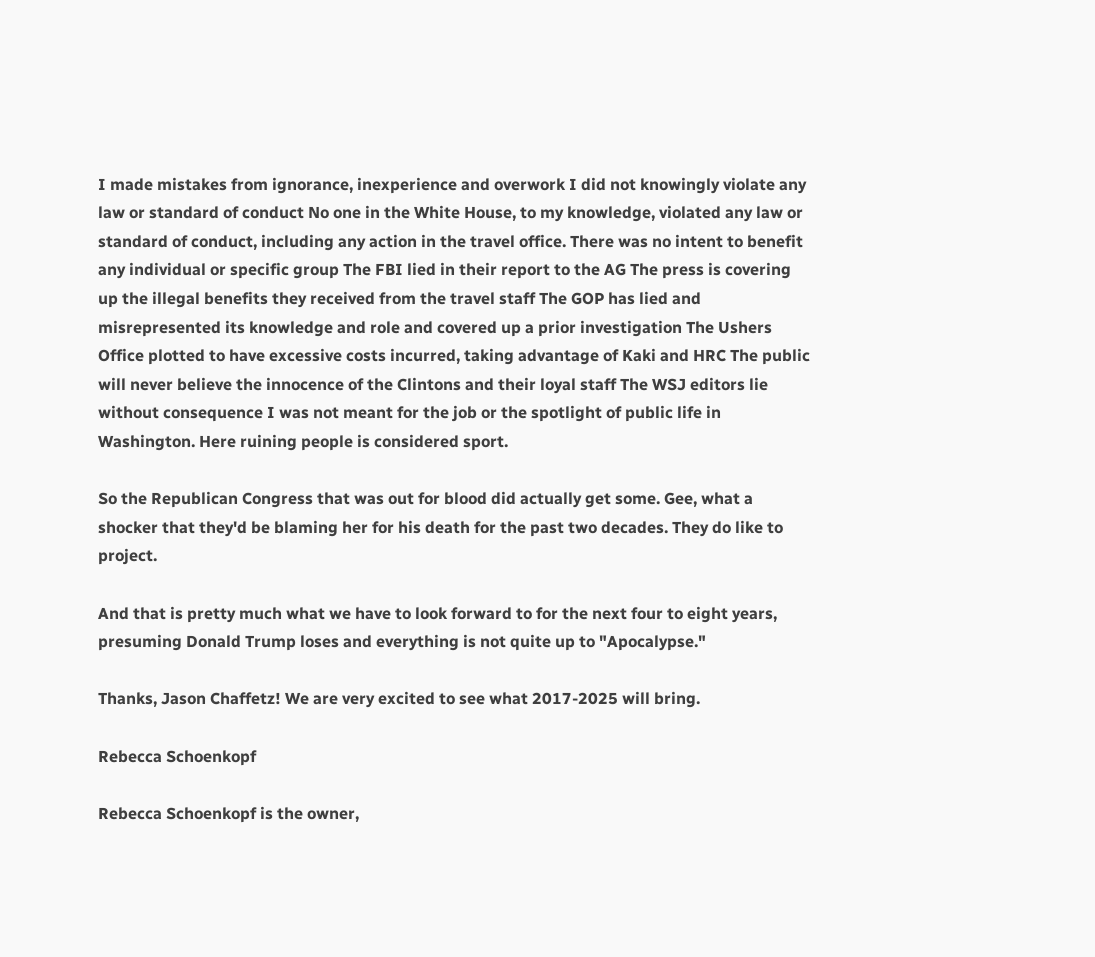I made mistakes from ignorance, inexperience and overwork I did not knowingly violate any law or standard of conduct No one in the White House, to my knowledge, violated any law or standard of conduct, including any action in the travel office. There was no intent to benefit any individual or specific group The FBI lied in their report to the AG The press is covering up the illegal benefits they received from the travel staff The GOP has lied and misrepresented its knowledge and role and covered up a prior investigation The Ushers Office plotted to have excessive costs incurred, taking advantage of Kaki and HRC The public will never believe the innocence of the Clintons and their loyal staff The WSJ editors lie without consequence I was not meant for the job or the spotlight of public life in Washington. Here ruining people is considered sport.

So the Republican Congress that was out for blood did actually get some. Gee, what a shocker that they'd be blaming her for his death for the past two decades. They do like to project.

And that is pretty much what we have to look forward to for the next four to eight years, presuming Donald Trump loses and everything is not quite up to "Apocalypse."

Thanks, Jason Chaffetz! We are very excited to see what 2017-2025 will bring.

Rebecca Schoenkopf

Rebecca Schoenkopf is the owner,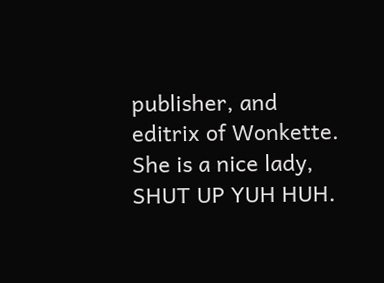publisher, and editrix of Wonkette. She is a nice lady, SHUT UP YUH HUH.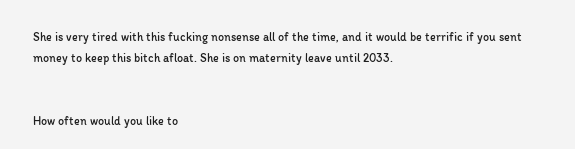She is very tired with this fucking nonsense all of the time, and it would be terrific if you sent money to keep this bitch afloat. She is on maternity leave until 2033.


How often would you like to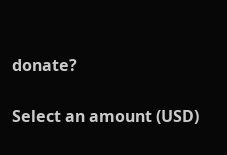donate?

Select an amount (USD)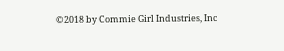©2018 by Commie Girl Industries, Inc